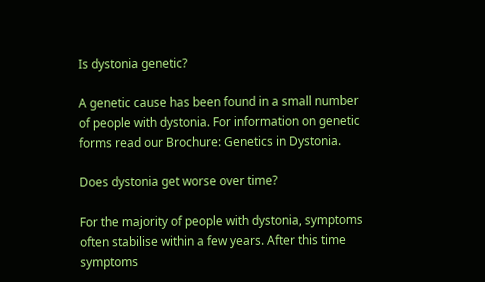Is dystonia genetic?

A genetic cause has been found in a small number of people with dystonia. For information on genetic forms read our Brochure: Genetics in Dystonia.

Does dystonia get worse over time?

For the majority of people with dystonia, symptoms often stabilise within a few years. After this time symptoms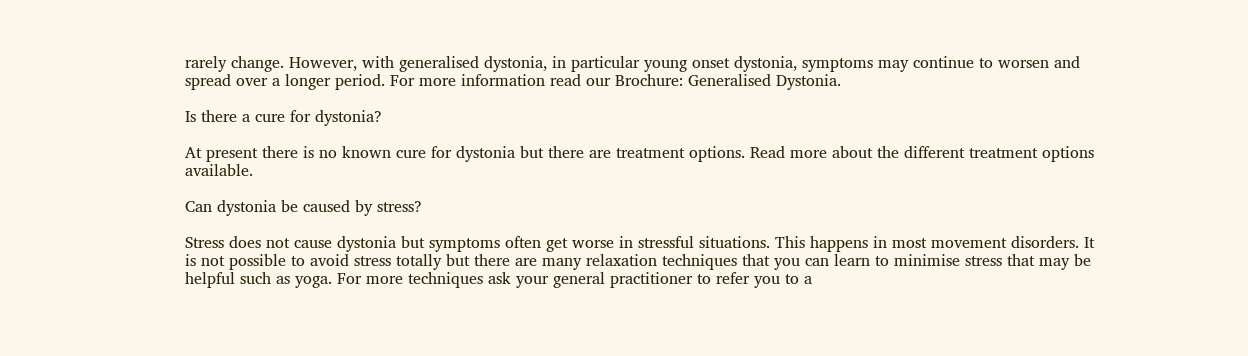rarely change. However, with generalised dystonia, in particular young onset dystonia, symptoms may continue to worsen and spread over a longer period. For more information read our Brochure: Generalised Dystonia.

Is there a cure for dystonia?

At present there is no known cure for dystonia but there are treatment options. Read more about the different treatment options available.

Can dystonia be caused by stress?

Stress does not cause dystonia but symptoms often get worse in stressful situations. This happens in most movement disorders. It is not possible to avoid stress totally but there are many relaxation techniques that you can learn to minimise stress that may be helpful such as yoga. For more techniques ask your general practitioner to refer you to a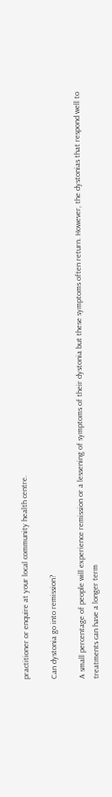practitioner or enquire at your local community health centre.

Can dystonia go into remission?

A small percentage of people will experience remission or a lessening of symptoms of their dystonia but these symptoms often return. However, the dystonias that respond well to treatments can have a longer term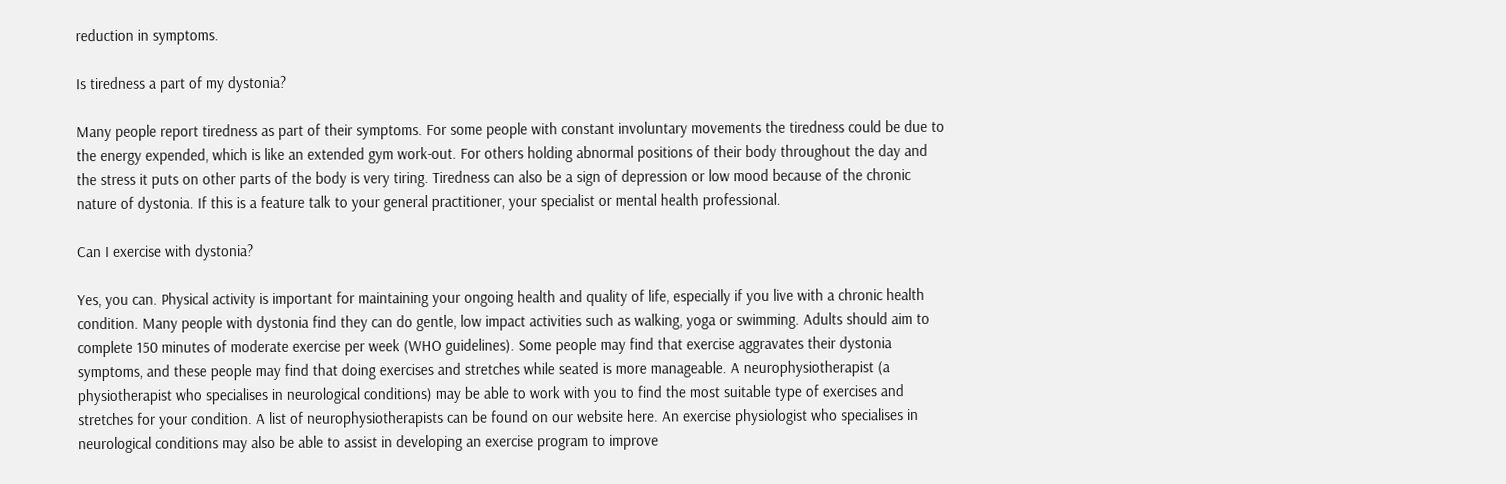reduction in symptoms.

Is tiredness a part of my dystonia?

Many people report tiredness as part of their symptoms. For some people with constant involuntary movements the tiredness could be due to the energy expended, which is like an extended gym work-out. For others holding abnormal positions of their body throughout the day and the stress it puts on other parts of the body is very tiring. Tiredness can also be a sign of depression or low mood because of the chronic nature of dystonia. If this is a feature talk to your general practitioner, your specialist or mental health professional.

Can I exercise with dystonia?

Yes, you can. Physical activity is important for maintaining your ongoing health and quality of life, especially if you live with a chronic health condition. Many people with dystonia find they can do gentle, low impact activities such as walking, yoga or swimming. Adults should aim to complete 150 minutes of moderate exercise per week (WHO guidelines). Some people may find that exercise aggravates their dystonia symptoms, and these people may find that doing exercises and stretches while seated is more manageable. A neurophysiotherapist (a physiotherapist who specialises in neurological conditions) may be able to work with you to find the most suitable type of exercises and stretches for your condition. A list of neurophysiotherapists can be found on our website here. An exercise physiologist who specialises in neurological conditions may also be able to assist in developing an exercise program to improve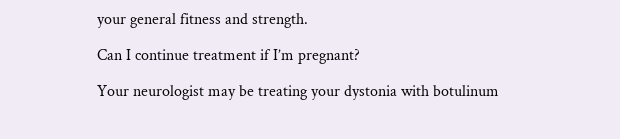your general fitness and strength.

Can I continue treatment if I’m pregnant?

Your neurologist may be treating your dystonia with botulinum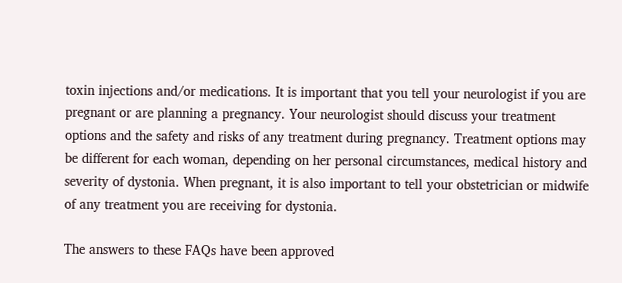toxin injections and/or medications. It is important that you tell your neurologist if you are pregnant or are planning a pregnancy. Your neurologist should discuss your treatment options and the safety and risks of any treatment during pregnancy. Treatment options may be different for each woman, depending on her personal circumstances, medical history and severity of dystonia. When pregnant, it is also important to tell your obstetrician or midwife of any treatment you are receiving for dystonia.

The answers to these FAQs have been approved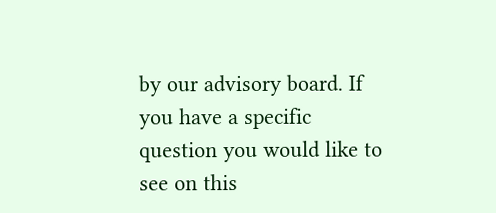by our advisory board. If you have a specific question you would like to see on this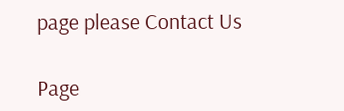page please Contact Us

Page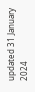updated 31 January 2024